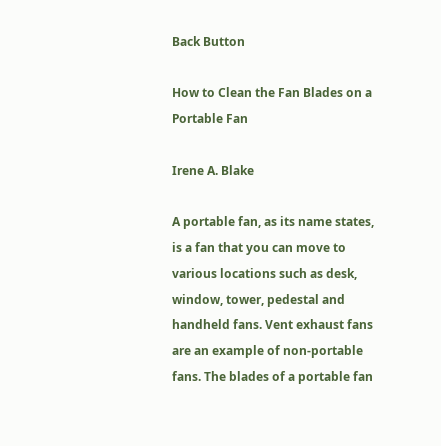Back Button

How to Clean the Fan Blades on a Portable Fan

Irene A. Blake

A portable fan, as its name states, is a fan that you can move to various locations such as desk, window, tower, pedestal and handheld fans. Vent exhaust fans are an example of non-portable fans. The blades of a portable fan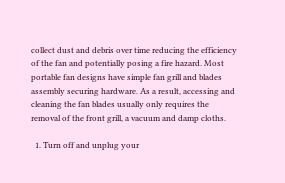collect dust and debris over time reducing the efficiency of the fan and potentially posing a fire hazard. Most portable fan designs have simple fan grill and blades assembly securing hardware. As a result, accessing and cleaning the fan blades usually only requires the removal of the front grill, a vacuum and damp cloths.

  1. Turn off and unplug your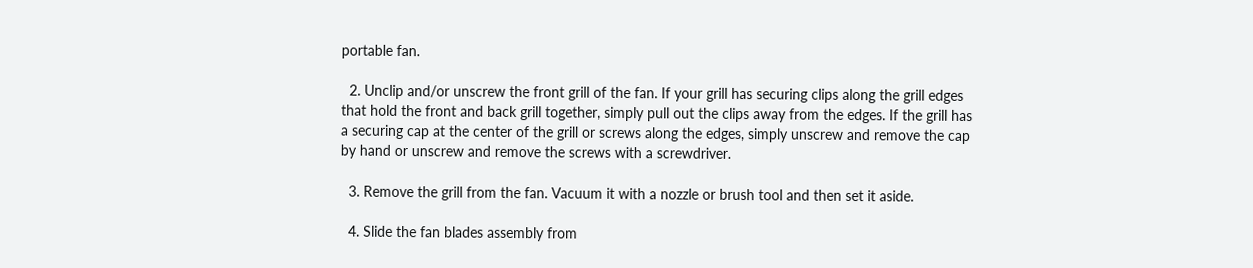portable fan.

  2. Unclip and/or unscrew the front grill of the fan. If your grill has securing clips along the grill edges that hold the front and back grill together, simply pull out the clips away from the edges. If the grill has a securing cap at the center of the grill or screws along the edges, simply unscrew and remove the cap by hand or unscrew and remove the screws with a screwdriver.

  3. Remove the grill from the fan. Vacuum it with a nozzle or brush tool and then set it aside.

  4. Slide the fan blades assembly from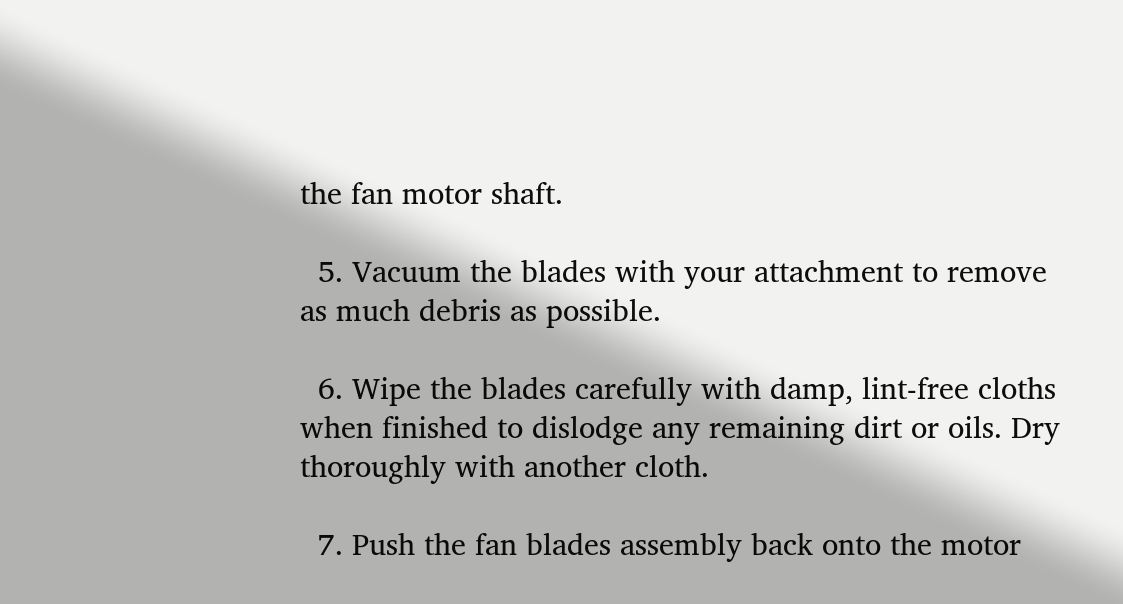the fan motor shaft.

  5. Vacuum the blades with your attachment to remove as much debris as possible.

  6. Wipe the blades carefully with damp, lint-free cloths when finished to dislodge any remaining dirt or oils. Dry thoroughly with another cloth.

  7. Push the fan blades assembly back onto the motor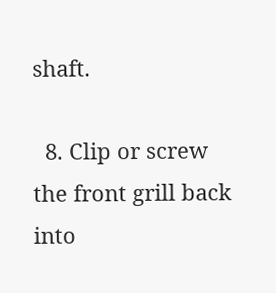shaft.

  8. Clip or screw the front grill back into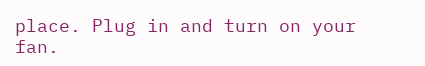place. Plug in and turn on your fan.